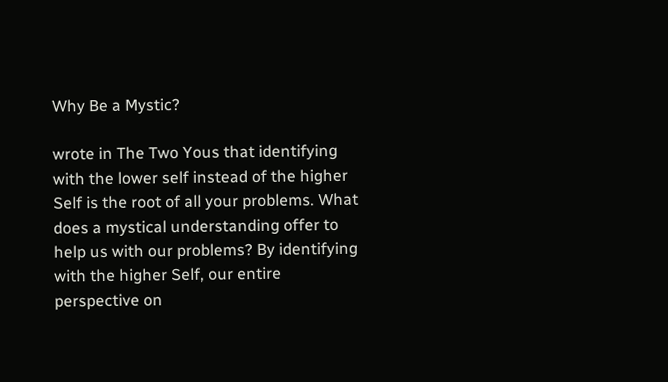Why Be a Mystic?

wrote in The Two Yous that identifying with the lower self instead of the higher Self is the root of all your problems. What does a mystical understanding offer to help us with our problems? By identifying with the higher Self, our entire perspective on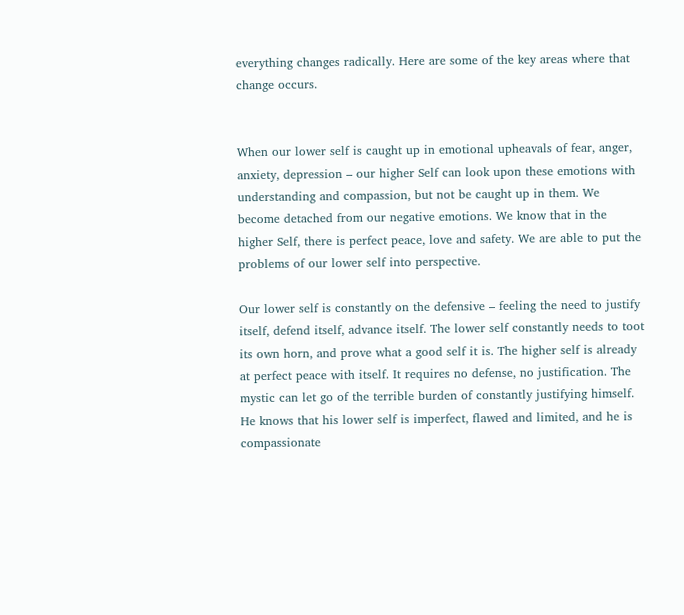everything changes radically. Here are some of the key areas where that change occurs.


When our lower self is caught up in emotional upheavals of fear, anger, anxiety, depression – our higher Self can look upon these emotions with understanding and compassion, but not be caught up in them. We become detached from our negative emotions. We know that in the higher Self, there is perfect peace, love and safety. We are able to put the problems of our lower self into perspective.

Our lower self is constantly on the defensive – feeling the need to justify itself, defend itself, advance itself. The lower self constantly needs to toot its own horn, and prove what a good self it is. The higher self is already at perfect peace with itself. It requires no defense, no justification. The mystic can let go of the terrible burden of constantly justifying himself. He knows that his lower self is imperfect, flawed and limited, and he is compassionate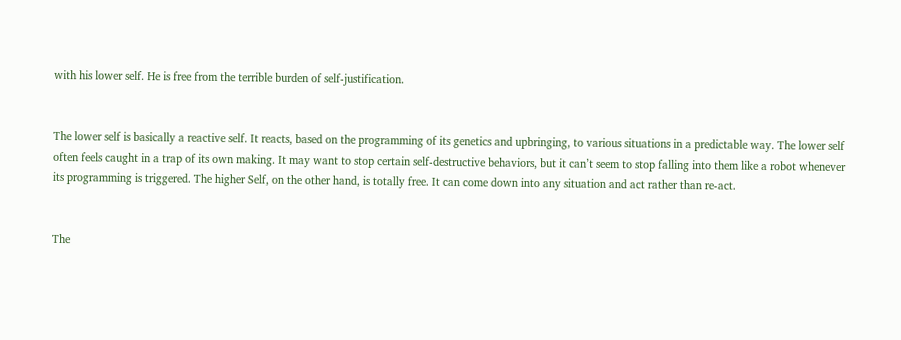with his lower self. He is free from the terrible burden of self-justification.


The lower self is basically a reactive self. It reacts, based on the programming of its genetics and upbringing, to various situations in a predictable way. The lower self often feels caught in a trap of its own making. It may want to stop certain self-destructive behaviors, but it can’t seem to stop falling into them like a robot whenever its programming is triggered. The higher Self, on the other hand, is totally free. It can come down into any situation and act rather than re-act.


The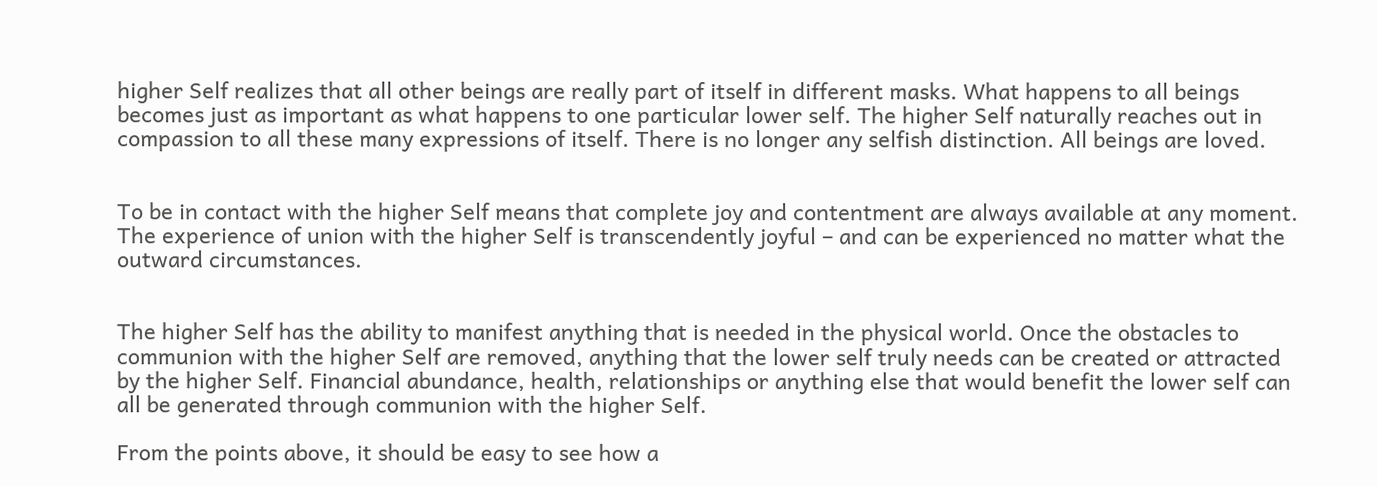higher Self realizes that all other beings are really part of itself in different masks. What happens to all beings becomes just as important as what happens to one particular lower self. The higher Self naturally reaches out in compassion to all these many expressions of itself. There is no longer any selfish distinction. All beings are loved.


To be in contact with the higher Self means that complete joy and contentment are always available at any moment. The experience of union with the higher Self is transcendently joyful – and can be experienced no matter what the outward circumstances.


The higher Self has the ability to manifest anything that is needed in the physical world. Once the obstacles to communion with the higher Self are removed, anything that the lower self truly needs can be created or attracted by the higher Self. Financial abundance, health, relationships or anything else that would benefit the lower self can all be generated through communion with the higher Self.

From the points above, it should be easy to see how a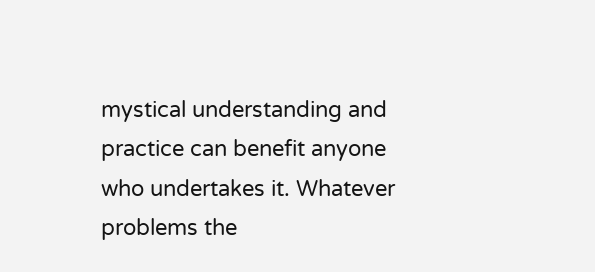mystical understanding and practice can benefit anyone who undertakes it. Whatever problems the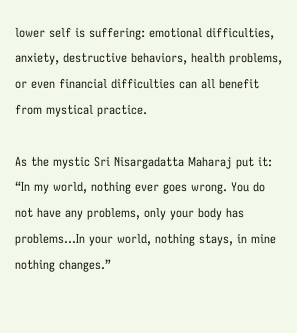lower self is suffering: emotional difficulties, anxiety, destructive behaviors, health problems, or even financial difficulties can all benefit from mystical practice.

As the mystic Sri Nisargadatta Maharaj put it: “In my world, nothing ever goes wrong. You do not have any problems, only your body has problems…In your world, nothing stays, in mine nothing changes.”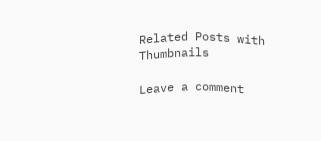Related Posts with Thumbnails

Leave a comment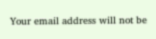Your email address will not be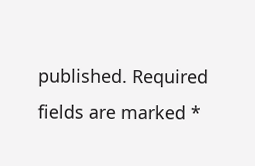published. Required fields are marked *